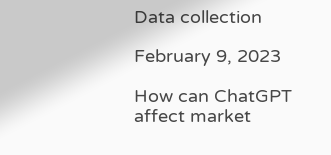Data collection

February 9, 2023

How can ChatGPT affect market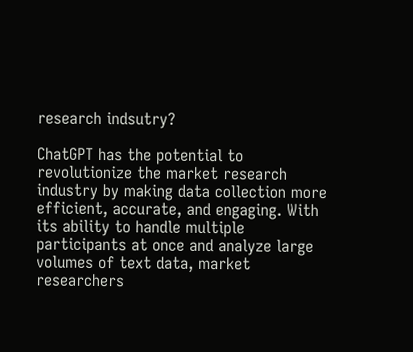research indsutry?

ChatGPT has the potential to revolutionize the market research industry by making data collection more efficient, accurate, and engaging. With its ability to handle multiple participants at once and analyze large volumes of text data, market researchers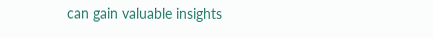can gain valuable insights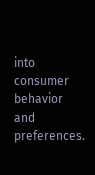into consumer behavior and preferences.